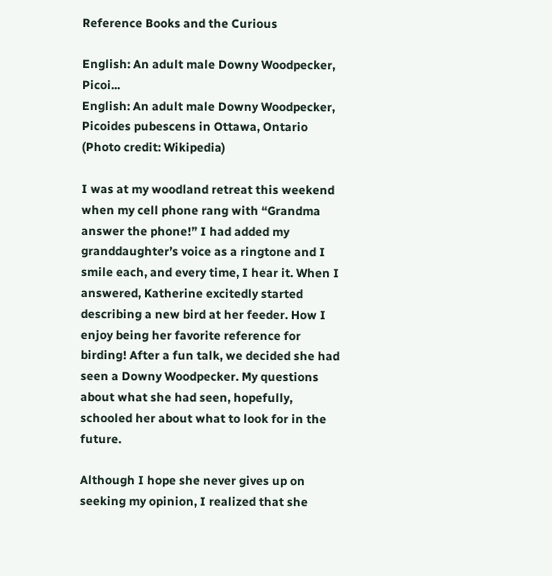Reference Books and the Curious

English: An adult male Downy Woodpecker, Picoi...
English: An adult male Downy Woodpecker, Picoides pubescens in Ottawa, Ontario (Photo credit: Wikipedia)

I was at my woodland retreat this weekend when my cell phone rang with “Grandma answer the phone!” I had added my granddaughter’s voice as a ringtone and I smile each, and every time, I hear it. When I answered, Katherine excitedly started describing a new bird at her feeder. How I enjoy being her favorite reference for birding! After a fun talk, we decided she had seen a Downy Woodpecker. My questions about what she had seen, hopefully, schooled her about what to look for in the future.

Although I hope she never gives up on seeking my opinion, I realized that she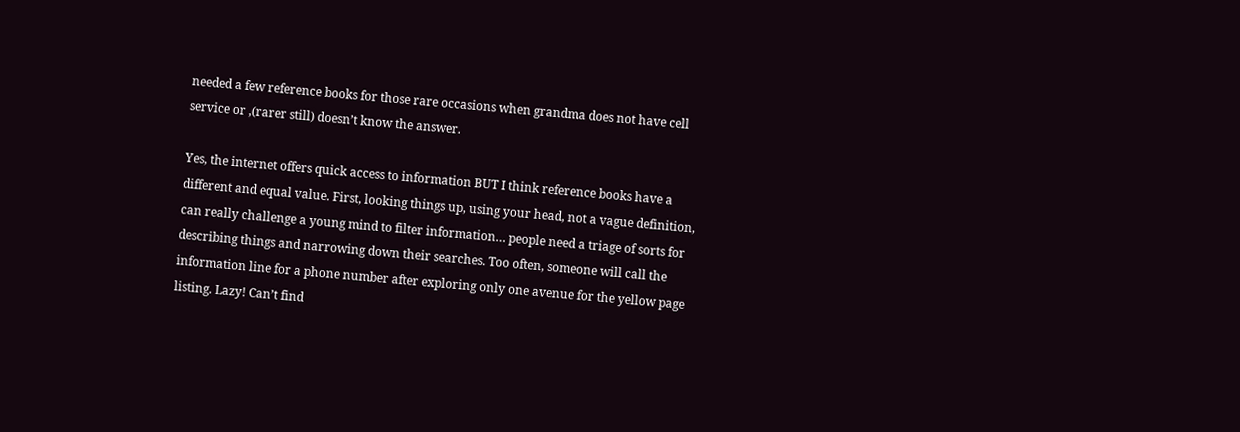needed a few reference books for those rare occasions when grandma does not have cell service or ,(rarer still) doesn’t know the answer.

Yes, the internet offers quick access to information BUT I think reference books have a different and equal value. First, looking things up, using your head, not a vague definition, can really challenge a young mind to filter information… people need a triage of sorts for describing things and narrowing down their searches. Too often, someone will call the information line for a phone number after exploring only one avenue for the yellow page listing. Lazy! Can’t find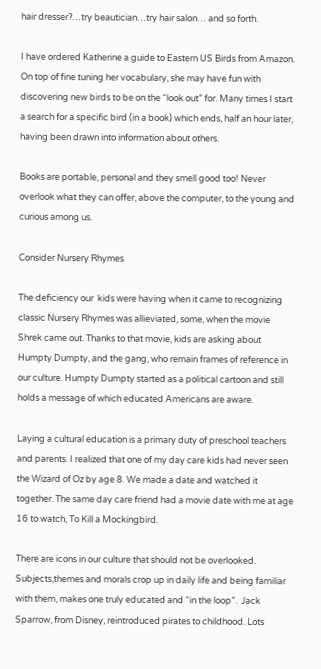hair dresser?…try beautician…try hair salon… and so forth.

I have ordered Katherine a guide to Eastern US Birds from Amazon. On top of fine tuning her vocabulary, she may have fun with discovering new birds to be on the “look out” for. Many times I start a search for a specific bird (in a book) which ends, half an hour later, having been drawn into information about others.

Books are portable, personal and they smell good too! Never overlook what they can offer, above the computer, to the young and curious among us.

Consider Nursery Rhymes

The deficiency our  kids were having when it came to recognizing classic Nursery Rhymes was allieviated, some, when the movie Shrek came out. Thanks to that movie, kids are asking about Humpty Dumpty, and the gang, who remain frames of reference in our culture. Humpty Dumpty started as a political cartoon and still holds a message of which educated Americans are aware.

Laying a cultural education is a primary duty of preschool teachers and parents. I realized that one of my day care kids had never seen the Wizard of Oz by age 8. We made a date and watched it together. The same day care friend had a movie date with me at age 16 to watch, To Kill a Mockingbird.

There are icons in our culture that should not be overlooked. Subjects,themes and morals crop up in daily life and being familiar with them, makes one truly educated and “in the loop”.  Jack Sparrow, from Disney, reintroduced pirates to childhood. Lots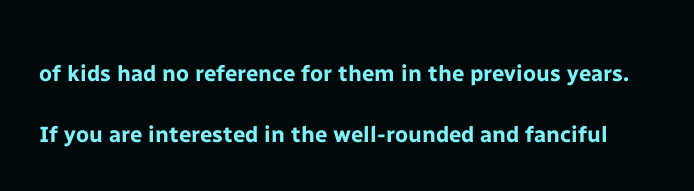of kids had no reference for them in the previous years.

If you are interested in the well-rounded and fanciful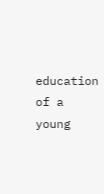education of a young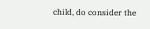child, do consider the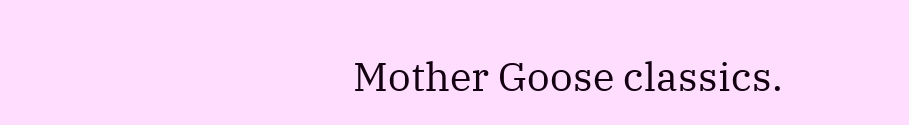Mother Goose classics.